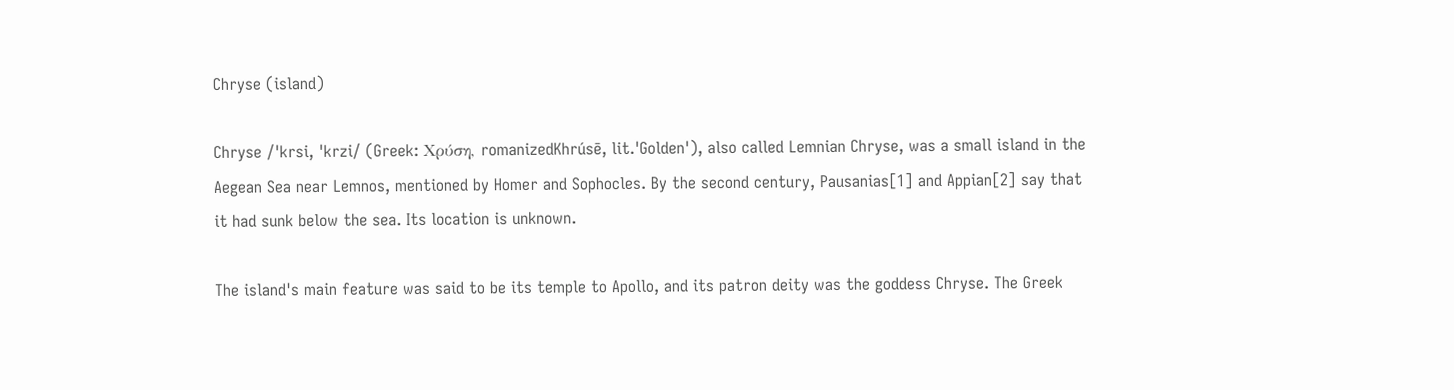Chryse (island)

Chryse /ˈkrsi, ˈkrzi/ (Greek: Χρύση, romanizedKhrúsē, lit.'Golden'), also called Lemnian Chryse, was a small island in the Aegean Sea near Lemnos, mentioned by Homer and Sophocles. By the second century, Pausanias[1] and Appian[2] say that it had sunk below the sea. Its location is unknown.

The island's main feature was said to be its temple to Apollo, and its patron deity was the goddess Chryse. The Greek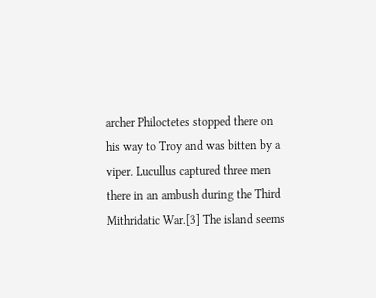archer Philoctetes stopped there on his way to Troy and was bitten by a viper. Lucullus captured three men there in an ambush during the Third Mithridatic War.[3] The island seems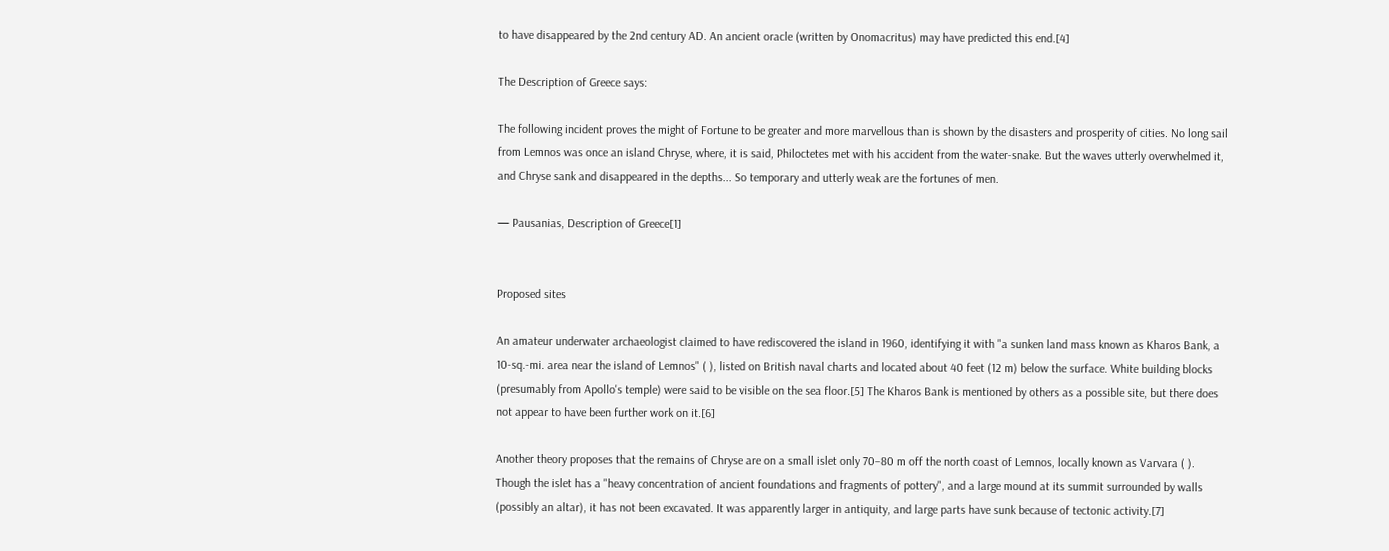to have disappeared by the 2nd century AD. An ancient oracle (written by Onomacritus) may have predicted this end.[4]

The Description of Greece says:

The following incident proves the might of Fortune to be greater and more marvellous than is shown by the disasters and prosperity of cities. No long sail from Lemnos was once an island Chryse, where, it is said, Philoctetes met with his accident from the water-snake. But the waves utterly overwhelmed it, and Chryse sank and disappeared in the depths... So temporary and utterly weak are the fortunes of men.

— Pausanias, Description of Greece[1]


Proposed sites

An amateur underwater archaeologist claimed to have rediscovered the island in 1960, identifying it with "a sunken land mass known as Kharos Bank, a 10-sq.-mi. area near the island of Lemnos" ( ), listed on British naval charts and located about 40 feet (12 m) below the surface. White building blocks (presumably from Apollo's temple) were said to be visible on the sea floor.[5] The Kharos Bank is mentioned by others as a possible site, but there does not appear to have been further work on it.[6]

Another theory proposes that the remains of Chryse are on a small islet only 70–80 m off the north coast of Lemnos, locally known as Varvara ( ). Though the islet has a "heavy concentration of ancient foundations and fragments of pottery", and a large mound at its summit surrounded by walls (possibly an altar), it has not been excavated. It was apparently larger in antiquity, and large parts have sunk because of tectonic activity.[7]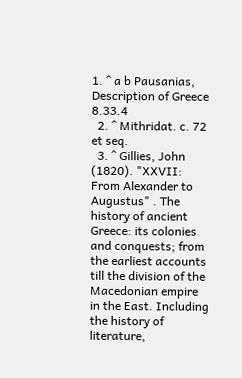1. ^ a b Pausanias, Description of Greece 8.33.4
  2. ^ Mithridat. c. 72 et seq.
  3. ^ Gillies, John (1820). "XXVII: From Alexander to Augustus" . The history of ancient Greece: its colonies and conquests; from the earliest accounts till the division of the Macedonian empire in the East. Including the history of literature,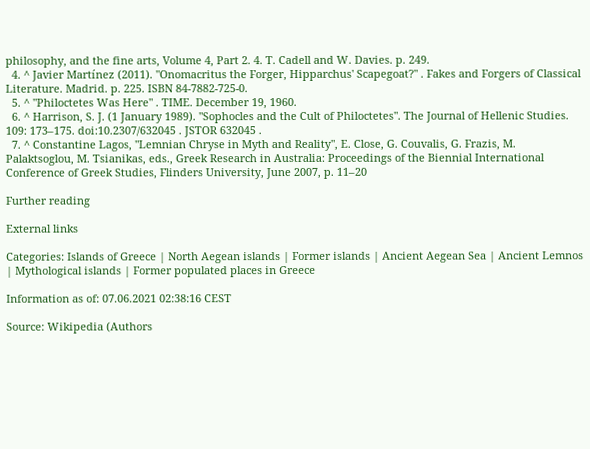philosophy, and the fine arts, Volume 4, Part 2. 4. T. Cadell and W. Davies. p. 249.
  4. ^ Javier Martínez (2011). "Onomacritus the Forger, Hipparchus' Scapegoat?" . Fakes and Forgers of Classical Literature. Madrid. p. 225. ISBN 84-7882-725-0.
  5. ^ "Philoctetes Was Here" . TIME. December 19, 1960.
  6. ^ Harrison, S. J. (1 January 1989). "Sophocles and the Cult of Philoctetes". The Journal of Hellenic Studies. 109: 173–175. doi:10.2307/632045 . JSTOR 632045 .
  7. ^ Constantine Lagos, "Lemnian Chryse in Myth and Reality", E. Close, G. Couvalis, G. Frazis, M. Palaktsoglou, M. Tsianikas, eds., Greek Research in Australia: Proceedings of the Biennial International Conference of Greek Studies, Flinders University, June 2007, p. 11–20

Further reading

External links

Categories: Islands of Greece | North Aegean islands | Former islands | Ancient Aegean Sea | Ancient Lemnos | Mythological islands | Former populated places in Greece

Information as of: 07.06.2021 02:38:16 CEST

Source: Wikipedia (Authors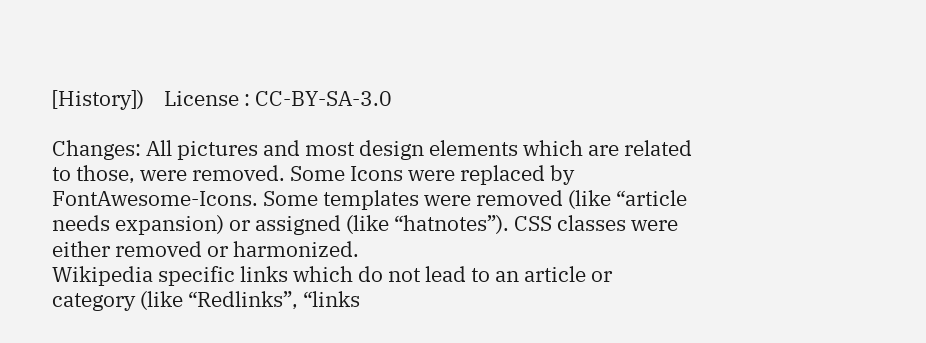[History])    License : CC-BY-SA-3.0

Changes: All pictures and most design elements which are related to those, were removed. Some Icons were replaced by FontAwesome-Icons. Some templates were removed (like “article needs expansion) or assigned (like “hatnotes”). CSS classes were either removed or harmonized.
Wikipedia specific links which do not lead to an article or category (like “Redlinks”, “links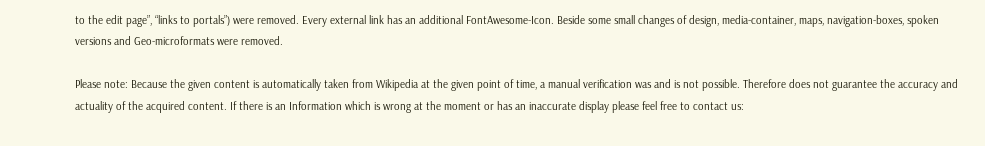to the edit page”, “links to portals”) were removed. Every external link has an additional FontAwesome-Icon. Beside some small changes of design, media-container, maps, navigation-boxes, spoken versions and Geo-microformats were removed.

Please note: Because the given content is automatically taken from Wikipedia at the given point of time, a manual verification was and is not possible. Therefore does not guarantee the accuracy and actuality of the acquired content. If there is an Information which is wrong at the moment or has an inaccurate display please feel free to contact us: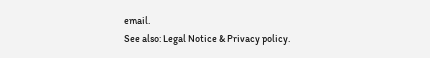email.
See also: Legal Notice & Privacy policy.